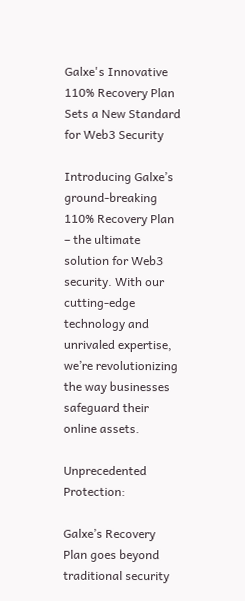Galxe's Innovative 110% Recovery Plan Sets a New Standard for Web3 Security

Introducing Galxe’s ground-breaking 110% Recovery Plan – the ultimate solution for Web3 security. With our cutting-edge technology and unrivaled expertise, we’re revolutionizing the way businesses safeguard their online assets.

Unprecedented Protection:

Galxe’s Recovery Plan goes beyond traditional security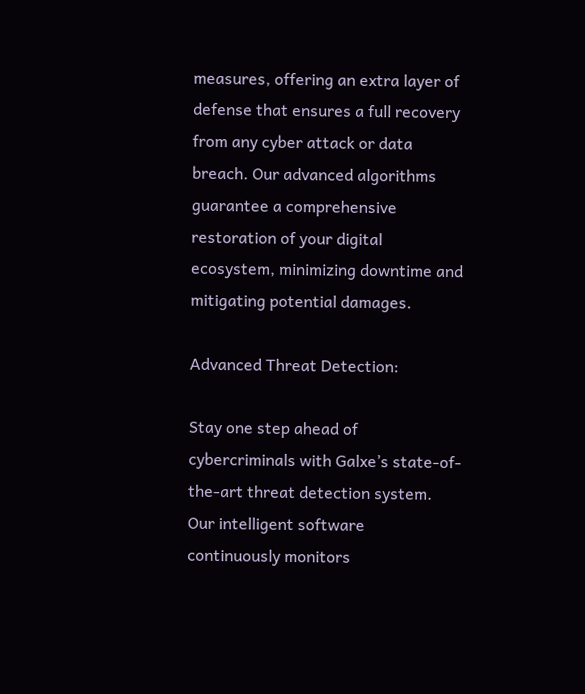measures, offering an extra layer of defense that ensures a full recovery from any cyber attack or data breach. Our advanced algorithms guarantee a comprehensive restoration of your digital ecosystem, minimizing downtime and mitigating potential damages.

Advanced Threat Detection:

Stay one step ahead of cybercriminals with Galxe’s state-of-the-art threat detection system. Our intelligent software continuously monitors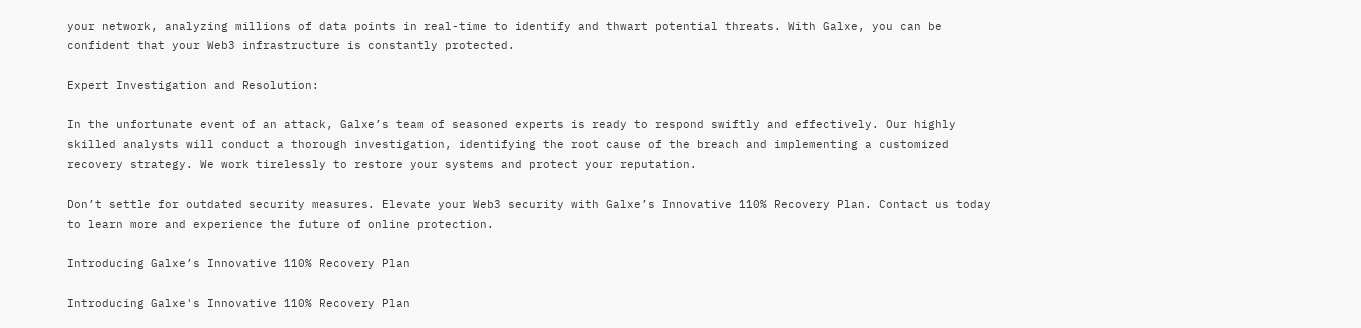your network, analyzing millions of data points in real-time to identify and thwart potential threats. With Galxe, you can be confident that your Web3 infrastructure is constantly protected.

Expert Investigation and Resolution:

In the unfortunate event of an attack, Galxe’s team of seasoned experts is ready to respond swiftly and effectively. Our highly skilled analysts will conduct a thorough investigation, identifying the root cause of the breach and implementing a customized recovery strategy. We work tirelessly to restore your systems and protect your reputation.

Don’t settle for outdated security measures. Elevate your Web3 security with Galxe’s Innovative 110% Recovery Plan. Contact us today to learn more and experience the future of online protection.

Introducing Galxe’s Innovative 110% Recovery Plan

Introducing Galxe's Innovative 110% Recovery Plan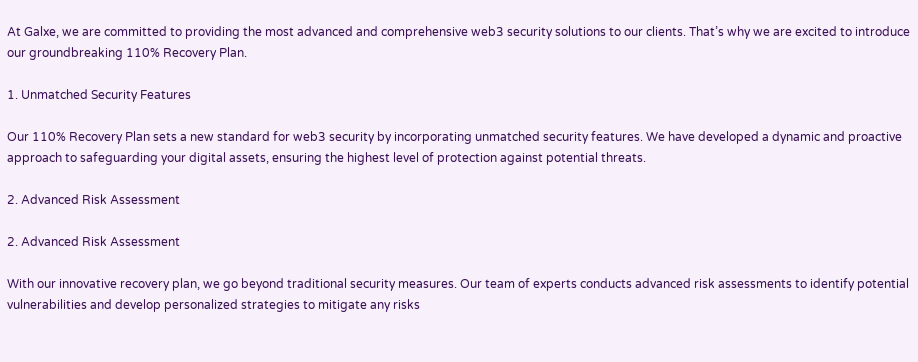At Galxe, we are committed to providing the most advanced and comprehensive web3 security solutions to our clients. That’s why we are excited to introduce our groundbreaking 110% Recovery Plan.

1. Unmatched Security Features

Our 110% Recovery Plan sets a new standard for web3 security by incorporating unmatched security features. We have developed a dynamic and proactive approach to safeguarding your digital assets, ensuring the highest level of protection against potential threats.

2. Advanced Risk Assessment

2. Advanced Risk Assessment

With our innovative recovery plan, we go beyond traditional security measures. Our team of experts conducts advanced risk assessments to identify potential vulnerabilities and develop personalized strategies to mitigate any risks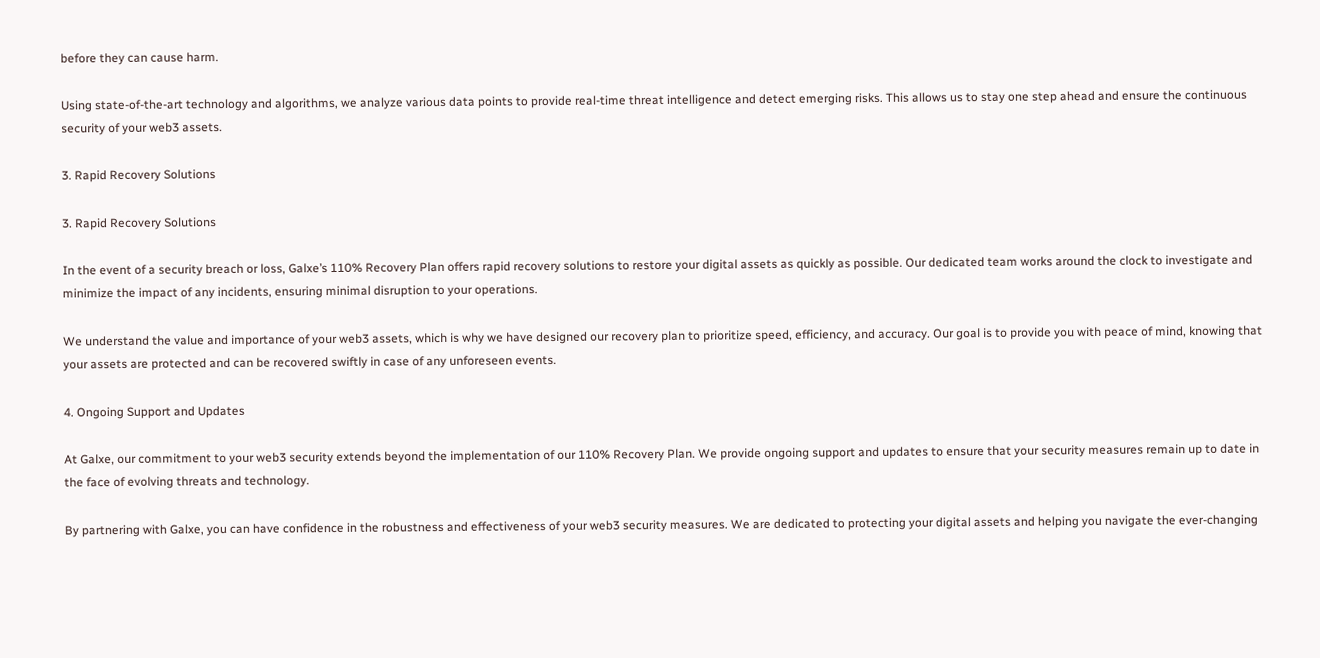before they can cause harm.

Using state-of-the-art technology and algorithms, we analyze various data points to provide real-time threat intelligence and detect emerging risks. This allows us to stay one step ahead and ensure the continuous security of your web3 assets.

3. Rapid Recovery Solutions

3. Rapid Recovery Solutions

In the event of a security breach or loss, Galxe’s 110% Recovery Plan offers rapid recovery solutions to restore your digital assets as quickly as possible. Our dedicated team works around the clock to investigate and minimize the impact of any incidents, ensuring minimal disruption to your operations.

We understand the value and importance of your web3 assets, which is why we have designed our recovery plan to prioritize speed, efficiency, and accuracy. Our goal is to provide you with peace of mind, knowing that your assets are protected and can be recovered swiftly in case of any unforeseen events.

4. Ongoing Support and Updates

At Galxe, our commitment to your web3 security extends beyond the implementation of our 110% Recovery Plan. We provide ongoing support and updates to ensure that your security measures remain up to date in the face of evolving threats and technology.

By partnering with Galxe, you can have confidence in the robustness and effectiveness of your web3 security measures. We are dedicated to protecting your digital assets and helping you navigate the ever-changing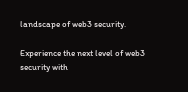landscape of web3 security.

Experience the next level of web3 security with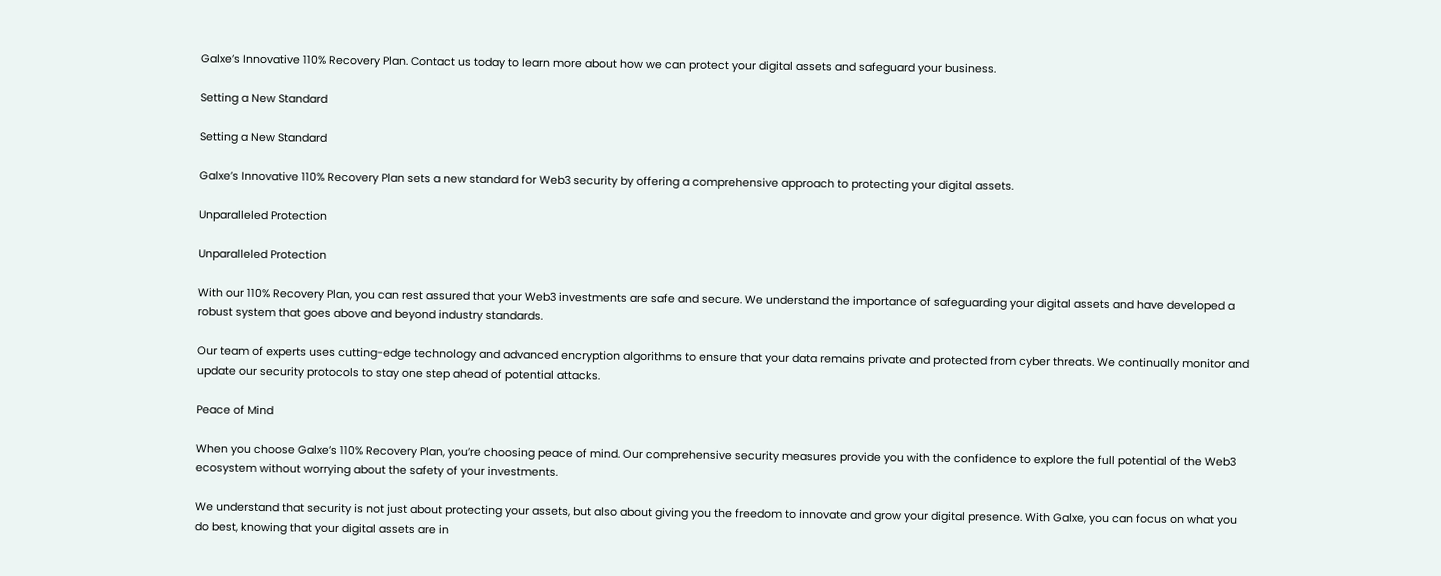Galxe’s Innovative 110% Recovery Plan. Contact us today to learn more about how we can protect your digital assets and safeguard your business.

Setting a New Standard

Setting a New Standard

Galxe’s Innovative 110% Recovery Plan sets a new standard for Web3 security by offering a comprehensive approach to protecting your digital assets.

Unparalleled Protection

Unparalleled Protection

With our 110% Recovery Plan, you can rest assured that your Web3 investments are safe and secure. We understand the importance of safeguarding your digital assets and have developed a robust system that goes above and beyond industry standards.

Our team of experts uses cutting-edge technology and advanced encryption algorithms to ensure that your data remains private and protected from cyber threats. We continually monitor and update our security protocols to stay one step ahead of potential attacks.

Peace of Mind

When you choose Galxe’s 110% Recovery Plan, you’re choosing peace of mind. Our comprehensive security measures provide you with the confidence to explore the full potential of the Web3 ecosystem without worrying about the safety of your investments.

We understand that security is not just about protecting your assets, but also about giving you the freedom to innovate and grow your digital presence. With Galxe, you can focus on what you do best, knowing that your digital assets are in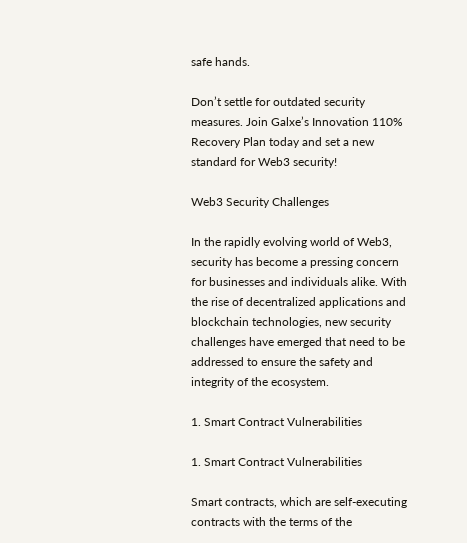safe hands.

Don’t settle for outdated security measures. Join Galxe’s Innovation 110% Recovery Plan today and set a new standard for Web3 security!

Web3 Security Challenges

In the rapidly evolving world of Web3, security has become a pressing concern for businesses and individuals alike. With the rise of decentralized applications and blockchain technologies, new security challenges have emerged that need to be addressed to ensure the safety and integrity of the ecosystem.

1. Smart Contract Vulnerabilities

1. Smart Contract Vulnerabilities

Smart contracts, which are self-executing contracts with the terms of the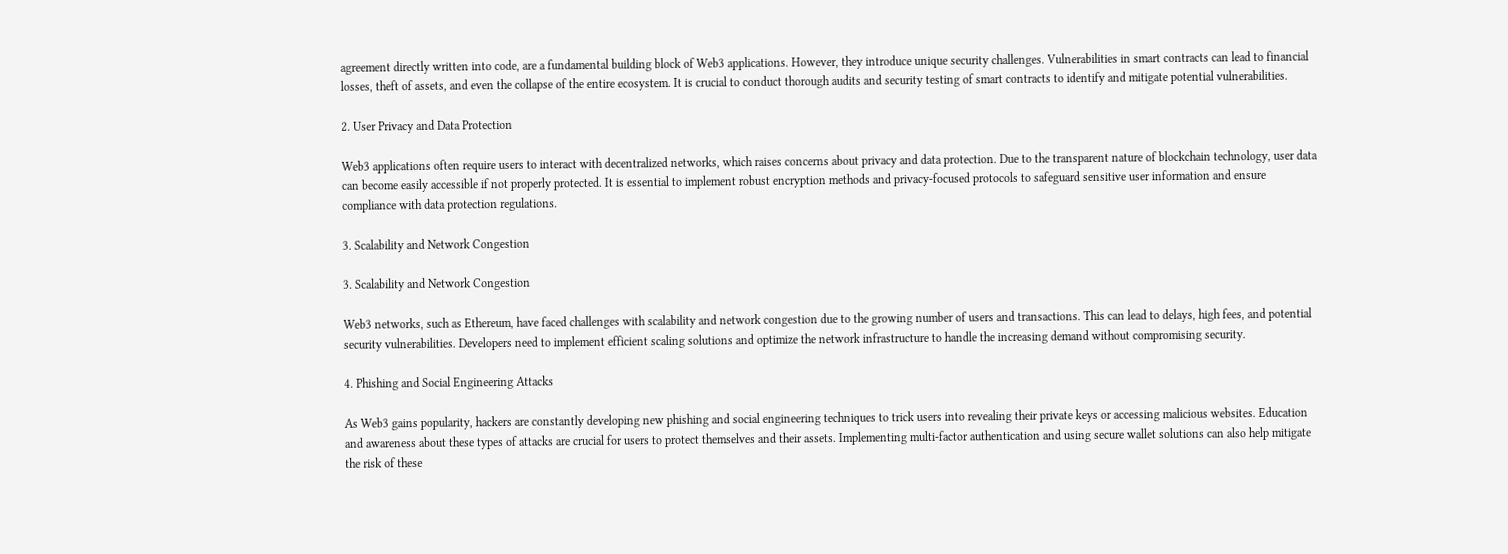agreement directly written into code, are a fundamental building block of Web3 applications. However, they introduce unique security challenges. Vulnerabilities in smart contracts can lead to financial losses, theft of assets, and even the collapse of the entire ecosystem. It is crucial to conduct thorough audits and security testing of smart contracts to identify and mitigate potential vulnerabilities.

2. User Privacy and Data Protection

Web3 applications often require users to interact with decentralized networks, which raises concerns about privacy and data protection. Due to the transparent nature of blockchain technology, user data can become easily accessible if not properly protected. It is essential to implement robust encryption methods and privacy-focused protocols to safeguard sensitive user information and ensure compliance with data protection regulations.

3. Scalability and Network Congestion

3. Scalability and Network Congestion

Web3 networks, such as Ethereum, have faced challenges with scalability and network congestion due to the growing number of users and transactions. This can lead to delays, high fees, and potential security vulnerabilities. Developers need to implement efficient scaling solutions and optimize the network infrastructure to handle the increasing demand without compromising security.

4. Phishing and Social Engineering Attacks

As Web3 gains popularity, hackers are constantly developing new phishing and social engineering techniques to trick users into revealing their private keys or accessing malicious websites. Education and awareness about these types of attacks are crucial for users to protect themselves and their assets. Implementing multi-factor authentication and using secure wallet solutions can also help mitigate the risk of these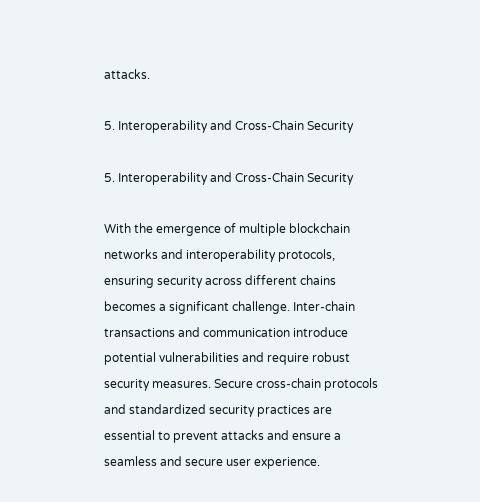attacks.

5. Interoperability and Cross-Chain Security

5. Interoperability and Cross-Chain Security

With the emergence of multiple blockchain networks and interoperability protocols, ensuring security across different chains becomes a significant challenge. Inter-chain transactions and communication introduce potential vulnerabilities and require robust security measures. Secure cross-chain protocols and standardized security practices are essential to prevent attacks and ensure a seamless and secure user experience.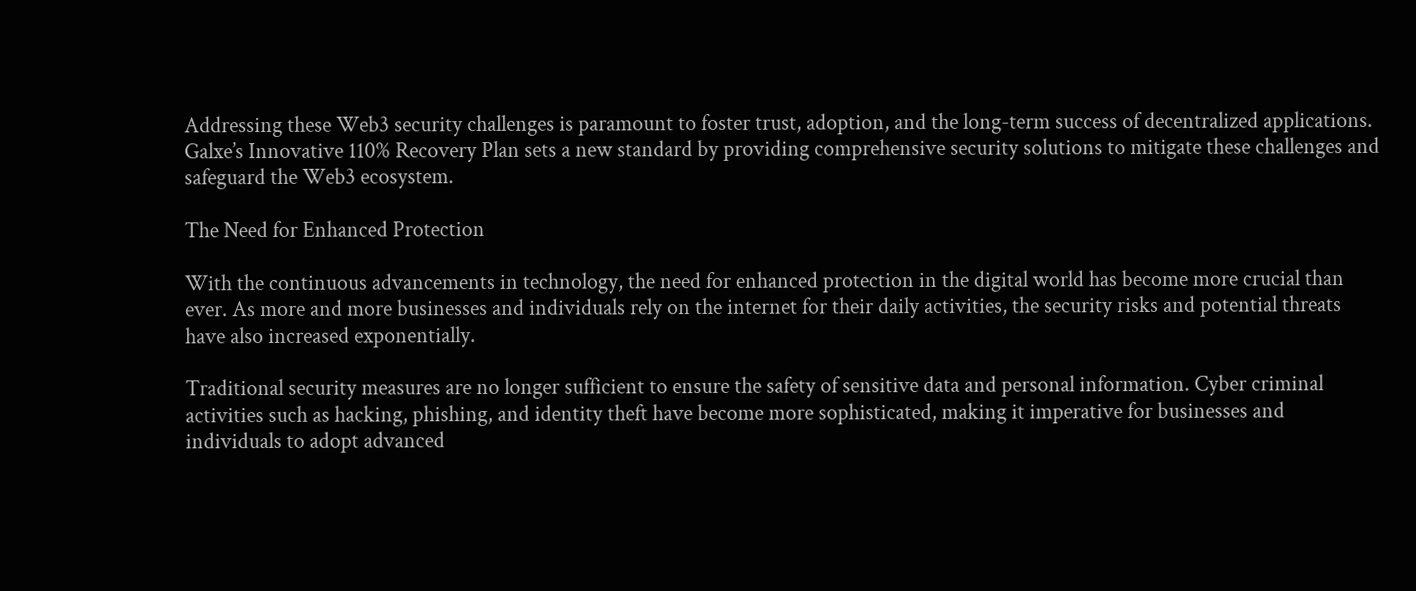Addressing these Web3 security challenges is paramount to foster trust, adoption, and the long-term success of decentralized applications. Galxe’s Innovative 110% Recovery Plan sets a new standard by providing comprehensive security solutions to mitigate these challenges and safeguard the Web3 ecosystem.

The Need for Enhanced Protection

With the continuous advancements in technology, the need for enhanced protection in the digital world has become more crucial than ever. As more and more businesses and individuals rely on the internet for their daily activities, the security risks and potential threats have also increased exponentially.

Traditional security measures are no longer sufficient to ensure the safety of sensitive data and personal information. Cyber criminal activities such as hacking, phishing, and identity theft have become more sophisticated, making it imperative for businesses and individuals to adopt advanced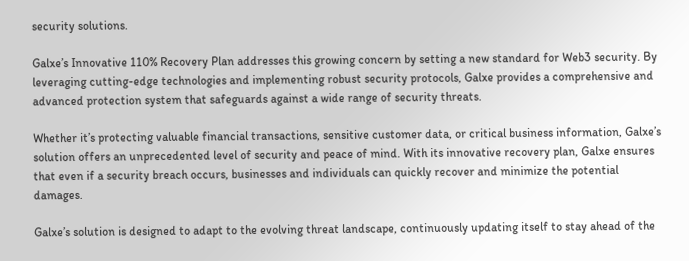security solutions.

Galxe’s Innovative 110% Recovery Plan addresses this growing concern by setting a new standard for Web3 security. By leveraging cutting-edge technologies and implementing robust security protocols, Galxe provides a comprehensive and advanced protection system that safeguards against a wide range of security threats.

Whether it’s protecting valuable financial transactions, sensitive customer data, or critical business information, Galxe’s solution offers an unprecedented level of security and peace of mind. With its innovative recovery plan, Galxe ensures that even if a security breach occurs, businesses and individuals can quickly recover and minimize the potential damages.

Galxe’s solution is designed to adapt to the evolving threat landscape, continuously updating itself to stay ahead of the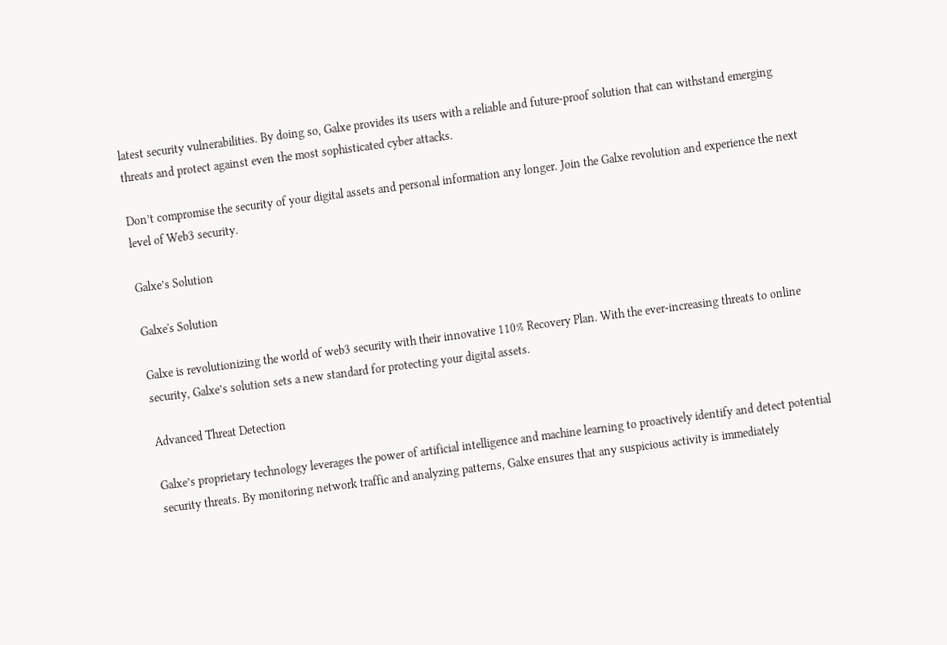latest security vulnerabilities. By doing so, Galxe provides its users with a reliable and future-proof solution that can withstand emerging threats and protect against even the most sophisticated cyber attacks.

Don’t compromise the security of your digital assets and personal information any longer. Join the Galxe revolution and experience the next level of Web3 security.

Galxe’s Solution

Galxe's Solution

Galxe is revolutionizing the world of web3 security with their innovative 110% Recovery Plan. With the ever-increasing threats to online security, Galxe’s solution sets a new standard for protecting your digital assets.

Advanced Threat Detection

Galxe’s proprietary technology leverages the power of artificial intelligence and machine learning to proactively identify and detect potential security threats. By monitoring network traffic and analyzing patterns, Galxe ensures that any suspicious activity is immediately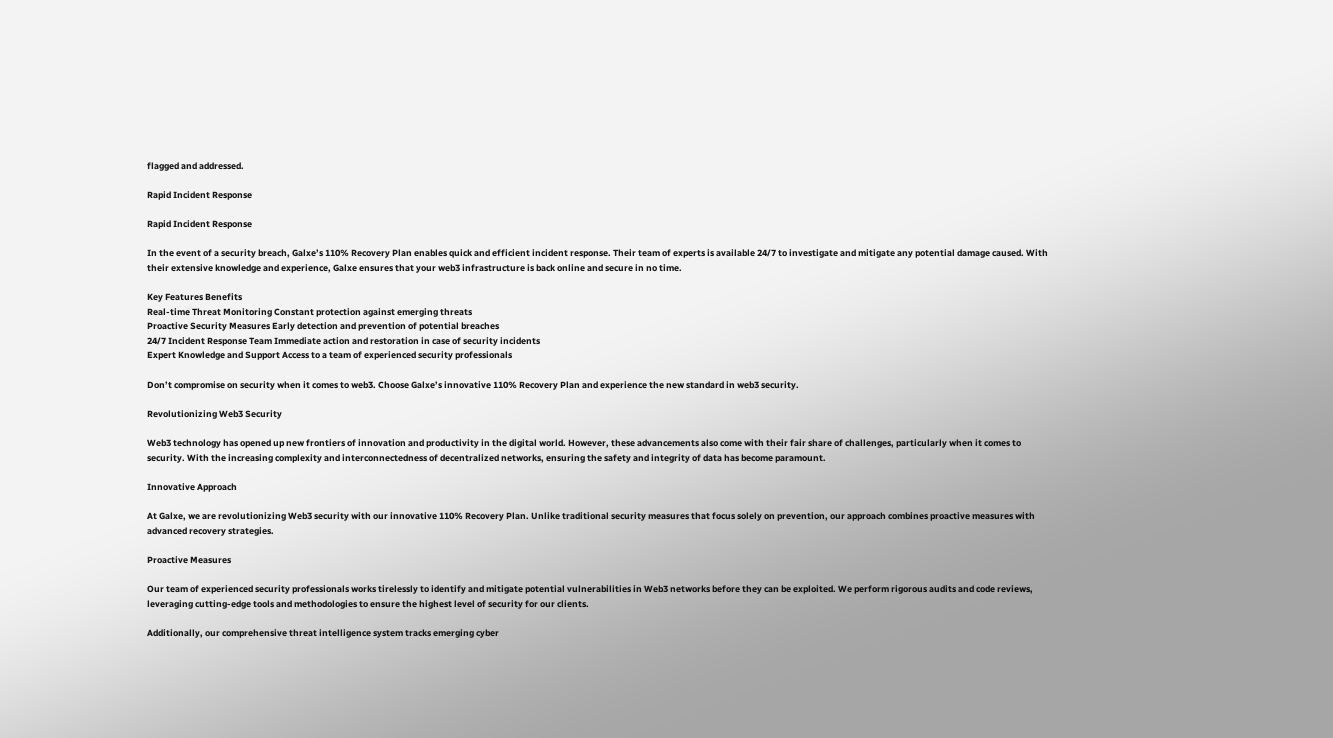flagged and addressed.

Rapid Incident Response

Rapid Incident Response

In the event of a security breach, Galxe’s 110% Recovery Plan enables quick and efficient incident response. Their team of experts is available 24/7 to investigate and mitigate any potential damage caused. With their extensive knowledge and experience, Galxe ensures that your web3 infrastructure is back online and secure in no time.

Key Features Benefits
Real-time Threat Monitoring Constant protection against emerging threats
Proactive Security Measures Early detection and prevention of potential breaches
24/7 Incident Response Team Immediate action and restoration in case of security incidents
Expert Knowledge and Support Access to a team of experienced security professionals

Don’t compromise on security when it comes to web3. Choose Galxe’s innovative 110% Recovery Plan and experience the new standard in web3 security.

Revolutionizing Web3 Security

Web3 technology has opened up new frontiers of innovation and productivity in the digital world. However, these advancements also come with their fair share of challenges, particularly when it comes to security. With the increasing complexity and interconnectedness of decentralized networks, ensuring the safety and integrity of data has become paramount.

Innovative Approach

At Galxe, we are revolutionizing Web3 security with our innovative 110% Recovery Plan. Unlike traditional security measures that focus solely on prevention, our approach combines proactive measures with advanced recovery strategies.

Proactive Measures

Our team of experienced security professionals works tirelessly to identify and mitigate potential vulnerabilities in Web3 networks before they can be exploited. We perform rigorous audits and code reviews, leveraging cutting-edge tools and methodologies to ensure the highest level of security for our clients.

Additionally, our comprehensive threat intelligence system tracks emerging cyber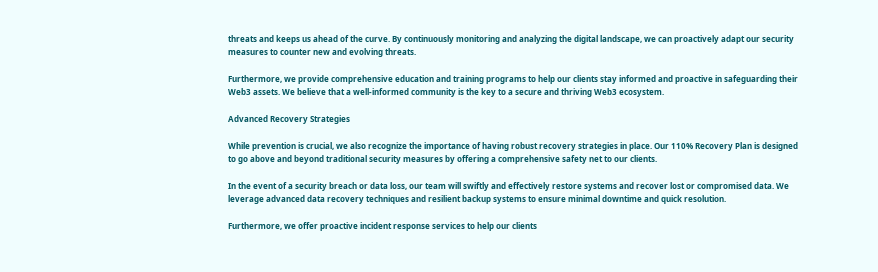threats and keeps us ahead of the curve. By continuously monitoring and analyzing the digital landscape, we can proactively adapt our security measures to counter new and evolving threats.

Furthermore, we provide comprehensive education and training programs to help our clients stay informed and proactive in safeguarding their Web3 assets. We believe that a well-informed community is the key to a secure and thriving Web3 ecosystem.

Advanced Recovery Strategies

While prevention is crucial, we also recognize the importance of having robust recovery strategies in place. Our 110% Recovery Plan is designed to go above and beyond traditional security measures by offering a comprehensive safety net to our clients.

In the event of a security breach or data loss, our team will swiftly and effectively restore systems and recover lost or compromised data. We leverage advanced data recovery techniques and resilient backup systems to ensure minimal downtime and quick resolution.

Furthermore, we offer proactive incident response services to help our clients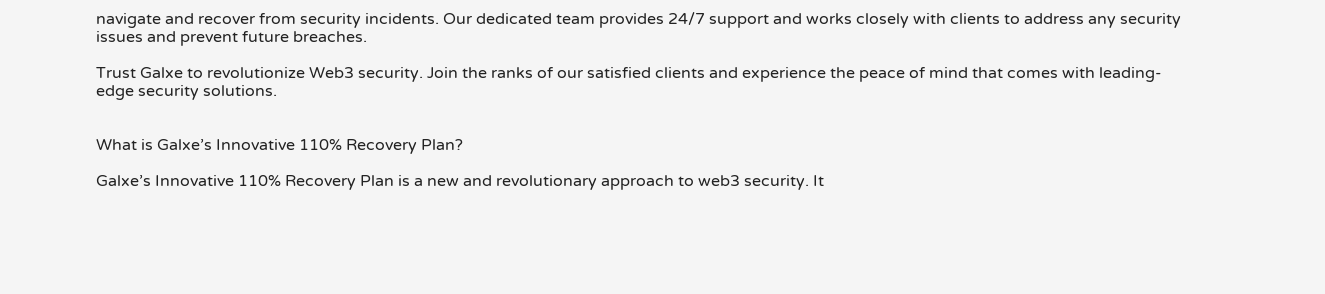navigate and recover from security incidents. Our dedicated team provides 24/7 support and works closely with clients to address any security issues and prevent future breaches.

Trust Galxe to revolutionize Web3 security. Join the ranks of our satisfied clients and experience the peace of mind that comes with leading-edge security solutions.


What is Galxe’s Innovative 110% Recovery Plan?

Galxe’s Innovative 110% Recovery Plan is a new and revolutionary approach to web3 security. It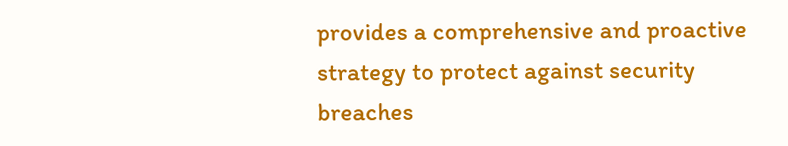provides a comprehensive and proactive strategy to protect against security breaches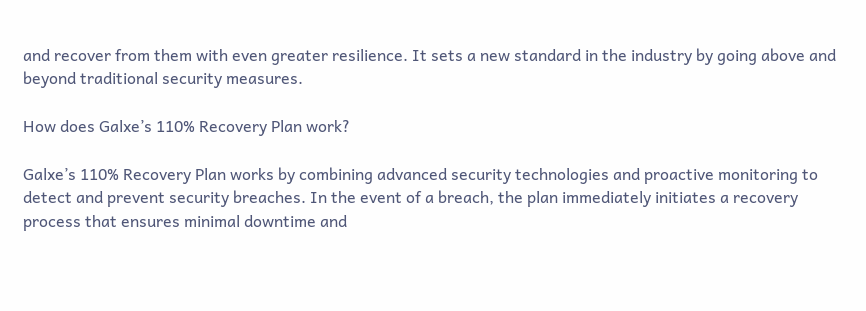and recover from them with even greater resilience. It sets a new standard in the industry by going above and beyond traditional security measures.

How does Galxe’s 110% Recovery Plan work?

Galxe’s 110% Recovery Plan works by combining advanced security technologies and proactive monitoring to detect and prevent security breaches. In the event of a breach, the plan immediately initiates a recovery process that ensures minimal downtime and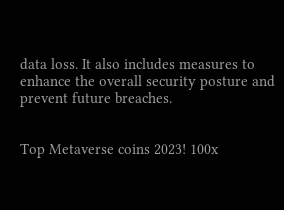data loss. It also includes measures to enhance the overall security posture and prevent future breaches.


Top Metaverse coins 2023! 100x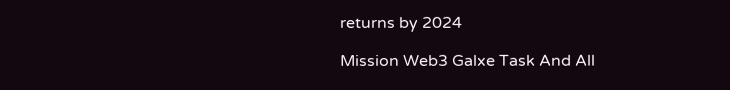returns by 2024

Mission Web3 Galxe Task And All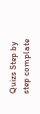Quizs Step by step complate